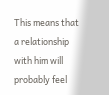This means that a relationship with him will probably feel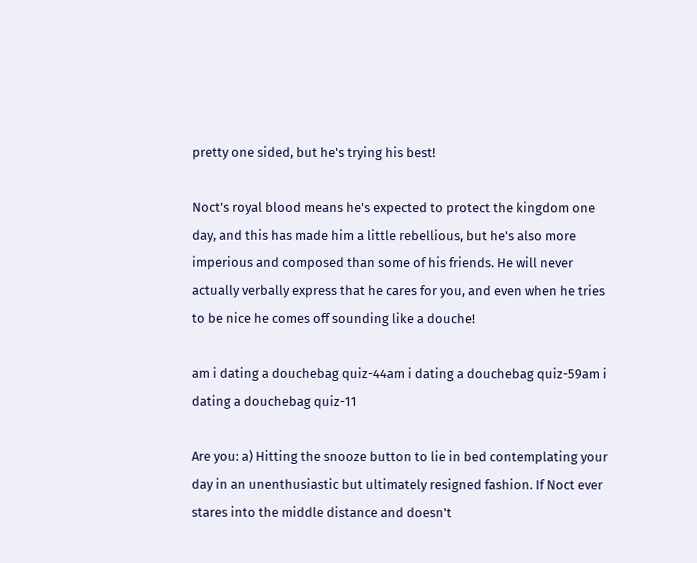pretty one sided, but he's trying his best!

Noct's royal blood means he's expected to protect the kingdom one day, and this has made him a little rebellious, but he's also more imperious and composed than some of his friends. He will never actually verbally express that he cares for you, and even when he tries to be nice he comes off sounding like a douche!

am i dating a douchebag quiz-44am i dating a douchebag quiz-59am i dating a douchebag quiz-11

Are you: a) Hitting the snooze button to lie in bed contemplating your day in an unenthusiastic but ultimately resigned fashion. If Noct ever stares into the middle distance and doesn't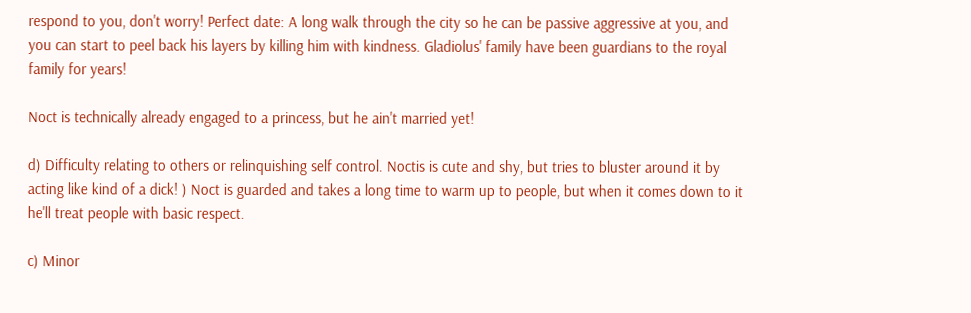respond to you, don't worry! Perfect date: A long walk through the city so he can be passive aggressive at you, and you can start to peel back his layers by killing him with kindness. Gladiolus' family have been guardians to the royal family for years!

Noct is technically already engaged to a princess, but he ain't married yet!

d) Difficulty relating to others or relinquishing self control. Noctis is cute and shy, but tries to bluster around it by acting like kind of a dick! ) Noct is guarded and takes a long time to warm up to people, but when it comes down to it he'll treat people with basic respect.

c) Minor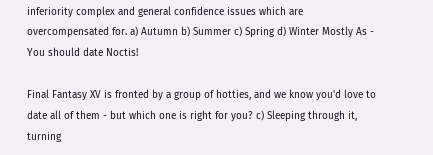inferiority complex and general confidence issues which are overcompensated for. a) Autumn b) Summer c) Spring d) Winter Mostly As - You should date Noctis!

Final Fantasy XV is fronted by a group of hotties, and we know you'd love to date all of them - but which one is right for you? c) Sleeping through it, turning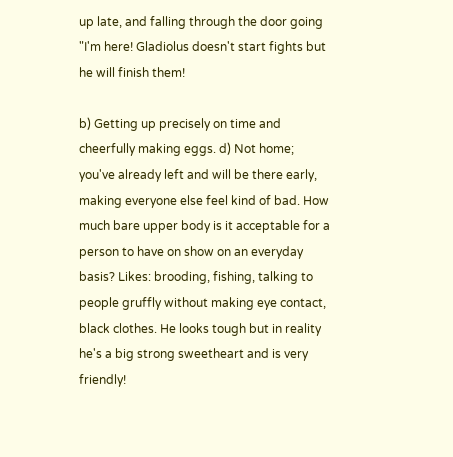up late, and falling through the door going "I'm here! Gladiolus doesn't start fights but he will finish them!

b) Getting up precisely on time and cheerfully making eggs. d) Not home; you've already left and will be there early, making everyone else feel kind of bad. How much bare upper body is it acceptable for a person to have on show on an everyday basis? Likes: brooding, fishing, talking to people gruffly without making eye contact, black clothes. He looks tough but in reality he's a big strong sweetheart and is very friendly!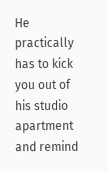He practically has to kick you out of his studio apartment and remind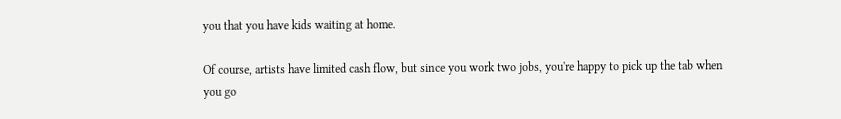you that you have kids waiting at home.

Of course, artists have limited cash flow, but since you work two jobs, you're happy to pick up the tab when you go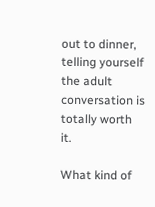out to dinner, telling yourself the adult conversation is totally worth it.

What kind of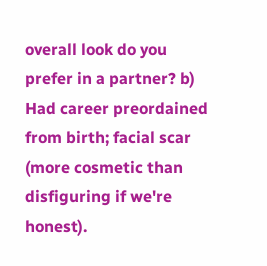overall look do you prefer in a partner? b) Had career preordained from birth; facial scar (more cosmetic than disfiguring if we're honest).